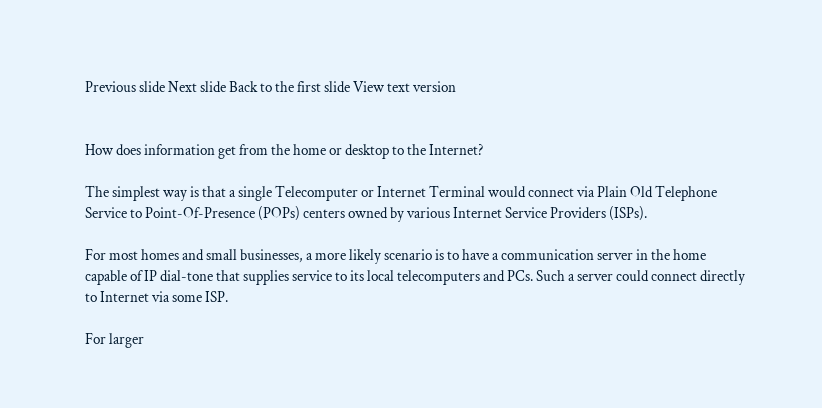Previous slide Next slide Back to the first slide View text version


How does information get from the home or desktop to the Internet?

The simplest way is that a single Telecomputer or Internet Terminal would connect via Plain Old Telephone Service to Point-Of-Presence (POPs) centers owned by various Internet Service Providers (ISPs).

For most homes and small businesses, a more likely scenario is to have a communication server in the home capable of IP dial-tone that supplies service to its local telecomputers and PCs. Such a server could connect directly to Internet via some ISP.

For larger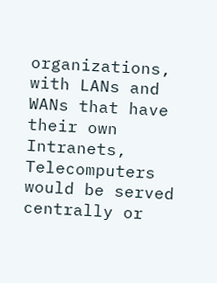organizations, with LANs and WANs that have their own Intranets, Telecomputers would be served centrally or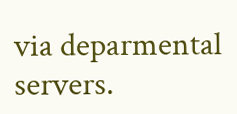via deparmental servers.